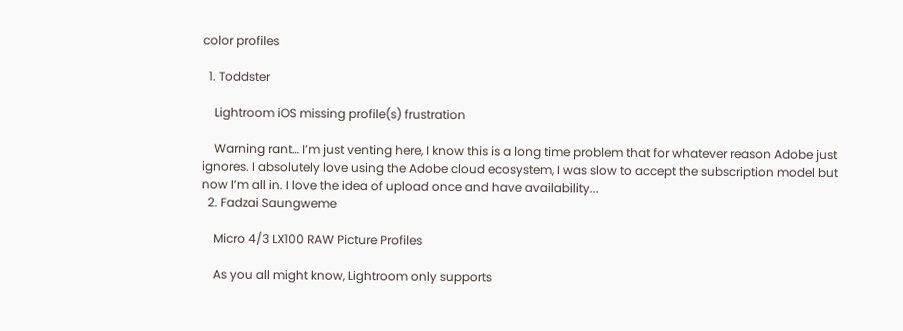color profiles

  1. Toddster

    Lightroom iOS missing profile(s) frustration

    Warning rant… I’m just venting here, I know this is a long time problem that for whatever reason Adobe just ignores. I absolutely love using the Adobe cloud ecosystem, I was slow to accept the subscription model but now I’m all in. I love the idea of upload once and have availability...
  2. Fadzai Saungweme

    Micro 4/3 LX100 RAW Picture Profiles

    As you all might know, Lightroom only supports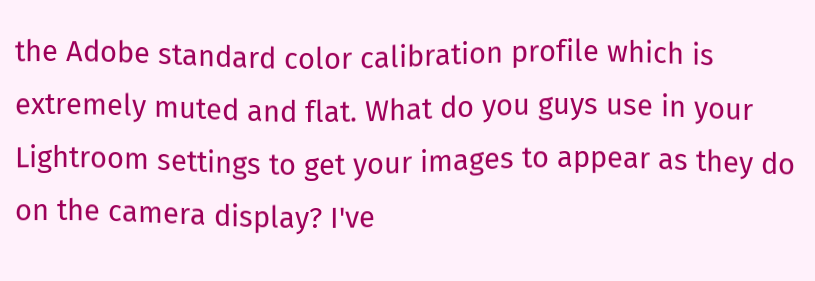the Adobe standard color calibration profile which is extremely muted and flat. What do you guys use in your Lightroom settings to get your images to appear as they do on the camera display? I've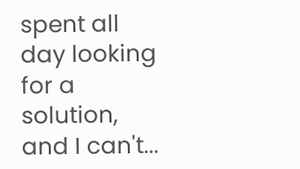spent all day looking for a solution, and I can't...